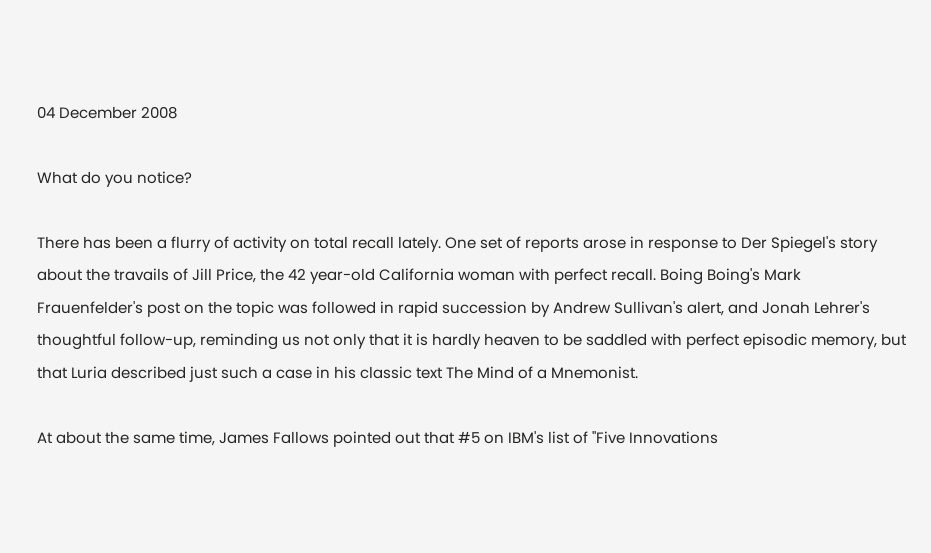04 December 2008

What do you notice?

There has been a flurry of activity on total recall lately. One set of reports arose in response to Der Spiegel's story about the travails of Jill Price, the 42 year-old California woman with perfect recall. Boing Boing's Mark Frauenfelder's post on the topic was followed in rapid succession by Andrew Sullivan's alert, and Jonah Lehrer's thoughtful follow-up, reminding us not only that it is hardly heaven to be saddled with perfect episodic memory, but that Luria described just such a case in his classic text The Mind of a Mnemonist.

At about the same time, James Fallows pointed out that #5 on IBM's list of "Five Innovations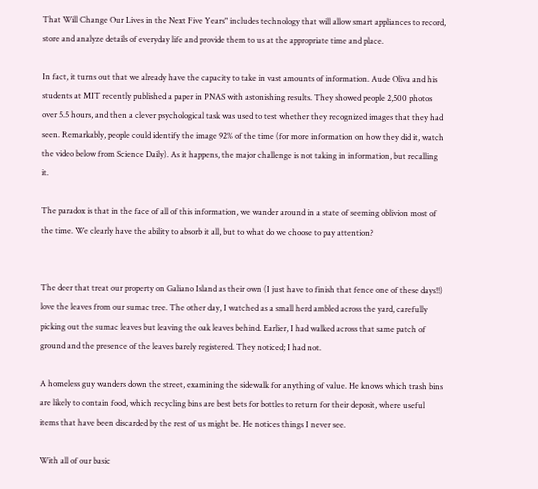That Will Change Our Lives in the Next Five Years" includes technology that will allow smart appliances to record, store and analyze details of everyday life and provide them to us at the appropriate time and place.

In fact, it turns out that we already have the capacity to take in vast amounts of information. Aude Oliva and his students at MIT recently published a paper in PNAS with astonishing results. They showed people 2,500 photos over 5.5 hours, and then a clever psychological task was used to test whether they recognized images that they had seen. Remarkably, people could identify the image 92% of the time (for more information on how they did it, watch the video below from Science Daily). As it happens, the major challenge is not taking in information, but recalling it.

The paradox is that in the face of all of this information, we wander around in a state of seeming oblivion most of the time. We clearly have the ability to absorb it all, but to what do we choose to pay attention?


The deer that treat our property on Galiano Island as their own (I just have to finish that fence one of these days!!) love the leaves from our sumac tree. The other day, I watched as a small herd ambled across the yard, carefully picking out the sumac leaves but leaving the oak leaves behind. Earlier, I had walked across that same patch of ground and the presence of the leaves barely registered. They noticed; I had not.

A homeless guy wanders down the street, examining the sidewalk for anything of value. He knows which trash bins are likely to contain food, which recycling bins are best bets for bottles to return for their deposit, where useful items that have been discarded by the rest of us might be. He notices things I never see.

With all of our basic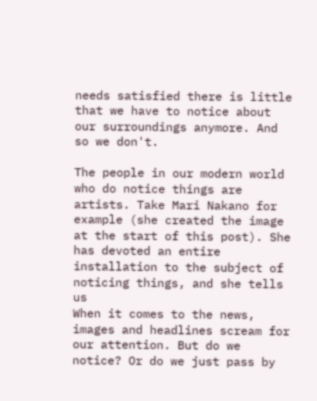needs satisfied there is little that we have to notice about our surroundings anymore. And so we don't.

The people in our modern world who do notice things are artists. Take Mari Nakano for example (she created the image at the start of this post). She has devoted an entire installation to the subject of noticing things, and she tells us
When it comes to the news, images and headlines scream for our attention. But do we notice? Or do we just pass by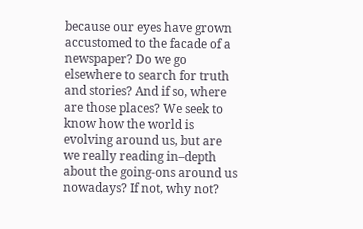because our eyes have grown accustomed to the facade of a newspaper? Do we go elsewhere to search for truth and stories? And if so, where are those places? We seek to know how the world is evolving around us, but are we really reading in–depth about the going-ons around us nowadays? If not, why not?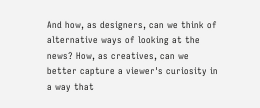And how, as designers, can we think of alternative ways of looking at the news? How, as creatives, can we better capture a viewer's curiosity in a way that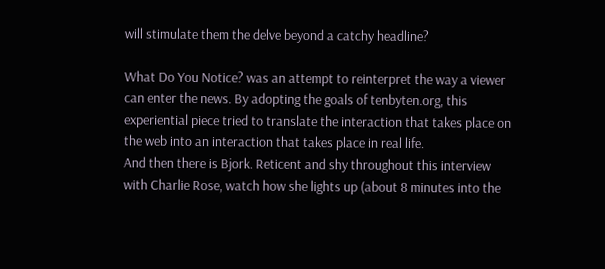will stimulate them the delve beyond a catchy headline?

What Do You Notice? was an attempt to reinterpret the way a viewer can enter the news. By adopting the goals of tenbyten.org, this experiential piece tried to translate the interaction that takes place on the web into an interaction that takes place in real life.
And then there is Bjork. Reticent and shy throughout this interview with Charlie Rose, watch how she lights up (about 8 minutes into the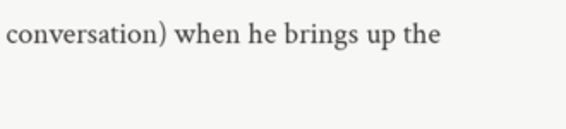conversation) when he brings up the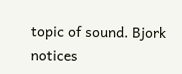topic of sound. Bjork notices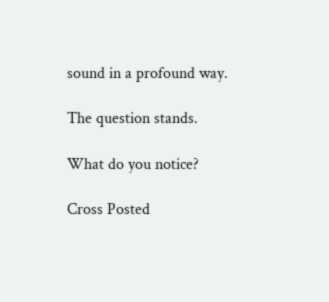sound in a profound way.

The question stands.

What do you notice?

Cross Posted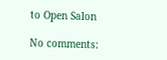to Open Salon

No comments: